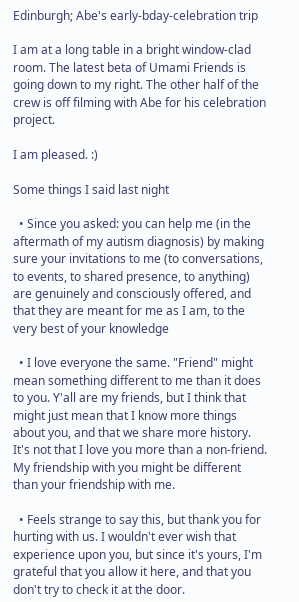Edinburgh; Abe's early-bday-celebration trip

I am at a long table in a bright window-clad room. The latest beta of Umami Friends is going down to my right. The other half of the crew is off filming with Abe for his celebration project.

I am pleased. :)

Some things I said last night

  • Since you asked: you can help me (in the aftermath of my autism diagnosis) by making sure your invitations to me (to conversations, to events, to shared presence, to anything) are genuinely and consciously offered, and that they are meant for me as I am, to the very best of your knowledge

  • I love everyone the same. "Friend" might mean something different to me than it does to you. Y'all are my friends, but I think that might just mean that I know more things about you, and that we share more history. It's not that I love you more than a non-friend. My friendship with you might be different than your friendship with me.

  • Feels strange to say this, but thank you for hurting with us. I wouldn't ever wish that experience upon you, but since it's yours, I'm grateful that you allow it here, and that you don't try to check it at the door.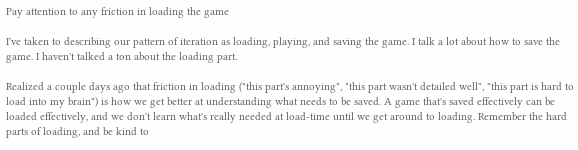Pay attention to any friction in loading the game

I've taken to describing our pattern of iteration as loading, playing, and saving the game. I talk a lot about how to save the game. I haven't talked a ton about the loading part.

Realized a couple days ago that friction in loading ("this part's annoying", "this part wasn't detailed well", "this part is hard to load into my brain") is how we get better at understanding what needs to be saved. A game that's saved effectively can be loaded effectively, and we don't learn what's really needed at load-time until we get around to loading. Remember the hard parts of loading, and be kind to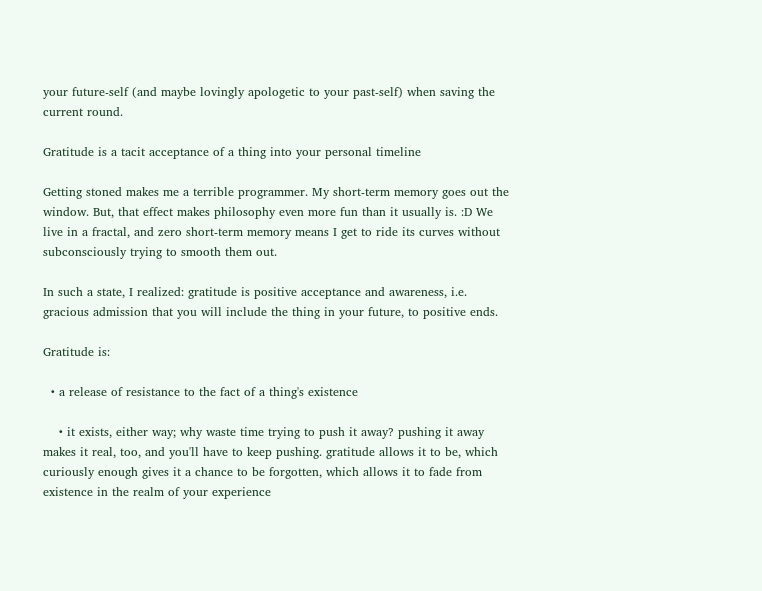your future-self (and maybe lovingly apologetic to your past-self) when saving the current round.

Gratitude is a tacit acceptance of a thing into your personal timeline

Getting stoned makes me a terrible programmer. My short-term memory goes out the window. But, that effect makes philosophy even more fun than it usually is. :D We live in a fractal, and zero short-term memory means I get to ride its curves without subconsciously trying to smooth them out.

In such a state, I realized: gratitude is positive acceptance and awareness, i.e. gracious admission that you will include the thing in your future, to positive ends.

Gratitude is:

  • a release of resistance to the fact of a thing's existence

    • it exists, either way; why waste time trying to push it away? pushing it away makes it real, too, and you'll have to keep pushing. gratitude allows it to be, which curiously enough gives it a chance to be forgotten, which allows it to fade from existence in the realm of your experience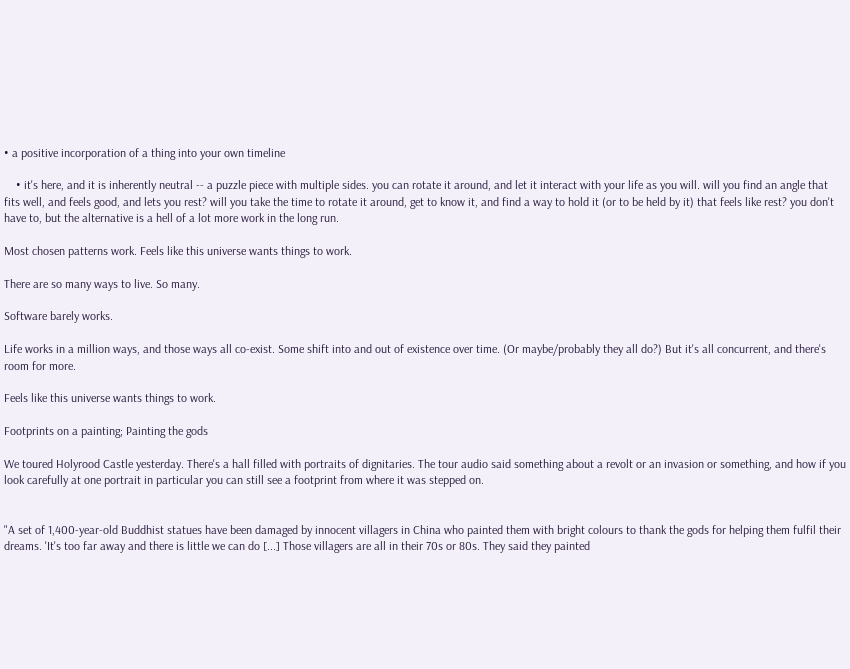• a positive incorporation of a thing into your own timeline

    • it's here, and it is inherently neutral -- a puzzle piece with multiple sides. you can rotate it around, and let it interact with your life as you will. will you find an angle that fits well, and feels good, and lets you rest? will you take the time to rotate it around, get to know it, and find a way to hold it (or to be held by it) that feels like rest? you don't have to, but the alternative is a hell of a lot more work in the long run.

Most chosen patterns work. Feels like this universe wants things to work.

There are so many ways to live. So many.

Software barely works.

Life works in a million ways, and those ways all co-exist. Some shift into and out of existence over time. (Or maybe/probably they all do?) But it's all concurrent, and there's room for more.

Feels like this universe wants things to work.

Footprints on a painting; Painting the gods

We toured Holyrood Castle yesterday. There's a hall filled with portraits of dignitaries. The tour audio said something about a revolt or an invasion or something, and how if you look carefully at one portrait in particular you can still see a footprint from where it was stepped on.


"A set of 1,400-year-old Buddhist statues have been damaged by innocent villagers in China who painted them with bright colours to thank the gods for helping them fulfil their dreams. 'It's too far away and there is little we can do [...] Those villagers are all in their 70s or 80s. They said they painted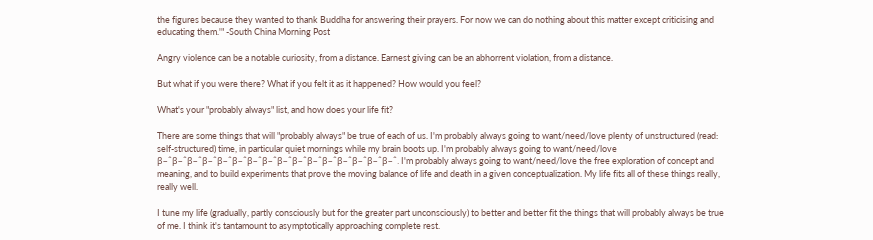the figures because they wanted to thank Buddha for answering their prayers. For now we can do nothing about this matter except criticising and educating them.'" -South China Morning Post

Angry violence can be a notable curiosity, from a distance. Earnest giving can be an abhorrent violation, from a distance.

But what if you were there? What if you felt it as it happened? How would you feel?

What's your "probably always" list, and how does your life fit?

There are some things that will "probably always" be true of each of us. I'm probably always going to want/need/love plenty of unstructured (read: self-structured) time, in particular quiet mornings while my brain boots up. I'm probably always going to want/need/love β–ˆβ–ˆβ–ˆβ–ˆβ–ˆβ–ˆβ–ˆβ–ˆβ–ˆβ–ˆβ–ˆβ–ˆβ–ˆβ–ˆβ–ˆβ–ˆ. I'm probably always going to want/need/love the free exploration of concept and meaning, and to build experiments that prove the moving balance of life and death in a given conceptualization. My life fits all of these things really, really well.

I tune my life (gradually, partly consciously but for the greater part unconsciously) to better and better fit the things that will probably always be true of me. I think it's tantamount to asymptotically approaching complete rest.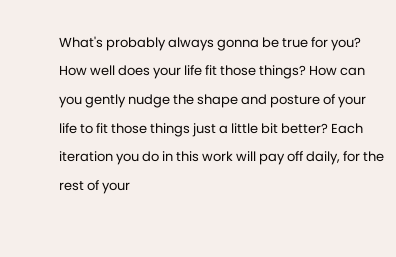What's probably always gonna be true for you? How well does your life fit those things? How can you gently nudge the shape and posture of your life to fit those things just a little bit better? Each iteration you do in this work will pay off daily, for the rest of your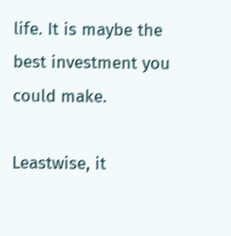life. It is maybe the best investment you could make.

Leastwise, it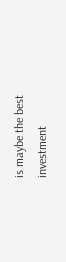is maybe the best investment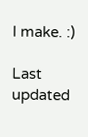I make. :)

Last updated